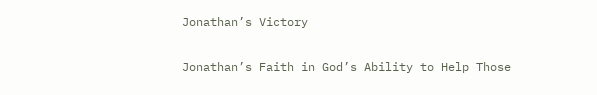Jonathan’s Victory

Jonathan’s Faith in God’s Ability to Help Those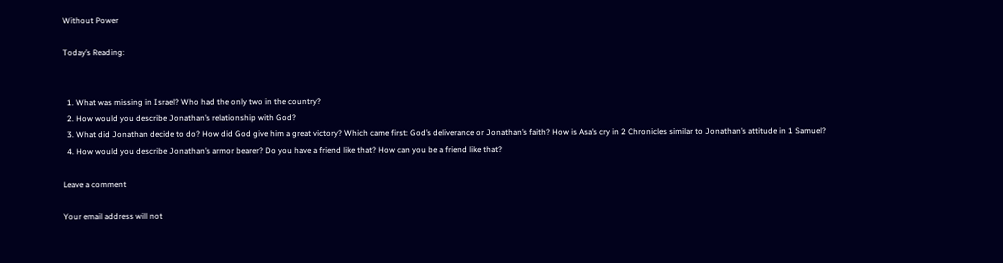Without Power

Today’s Reading:


  1. What was missing in Israel? Who had the only two in the country?
  2. How would you describe Jonathan’s relationship with God?
  3. What did Jonathan decide to do? How did God give him a great victory? Which came first: God’s deliverance or Jonathan’s faith? How is Asa’s cry in 2 Chronicles similar to Jonathan’s attitude in 1 Samuel?
  4. How would you describe Jonathan’s armor bearer? Do you have a friend like that? How can you be a friend like that?

Leave a comment

Your email address will not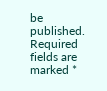be published. Required fields are marked *